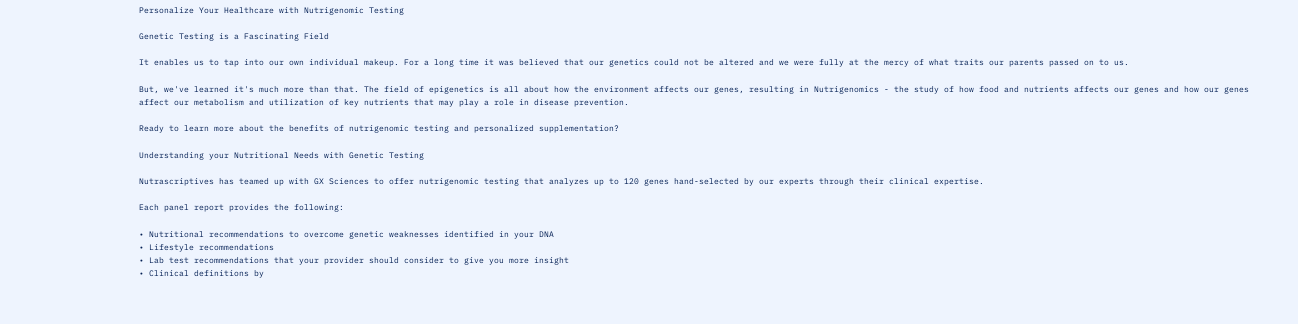Personalize Your Healthcare with Nutrigenomic Testing

Genetic Testing is a Fascinating Field

It enables us to tap into our own individual makeup. For a long time it was believed that our genetics could not be altered and we were fully at the mercy of what traits our parents passed on to us.

But, we've learned it's much more than that. The field of epigenetics is all about how the environment affects our genes, resulting in Nutrigenomics - the study of how food and nutrients affects our genes and how our genes affect our metabolism and utilization of key nutrients that may play a role in disease prevention.

Ready to learn more about the benefits of nutrigenomic testing and personalized supplementation?

Understanding your Nutritional Needs with Genetic Testing

Nutrascriptives has teamed up with GX Sciences to offer nutrigenomic testing that analyzes up to 120 genes hand-selected by our experts through their clinical expertise.

Each panel report provides the following:

• Nutritional recommendations to overcome genetic weaknesses identified in your DNA
• Lifestyle recommendations
• Lab test recommendations that your provider should consider to give you more insight
• Clinical definitions by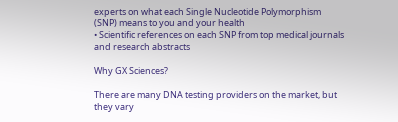experts on what each Single Nucleotide Polymorphism (SNP) means to you and your health
• Scientific references on each SNP from top medical journals and research abstracts

Why GX Sciences?

There are many DNA testing providers on the market, but they vary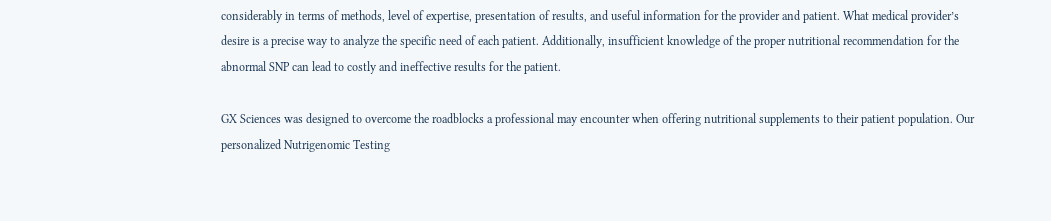considerably in terms of methods, level of expertise, presentation of results, and useful information for the provider and patient. What medical provider’s desire is a precise way to analyze the specific need of each patient. Additionally, insufficient knowledge of the proper nutritional recommendation for the abnormal SNP can lead to costly and ineffective results for the patient.

GX Sciences was designed to overcome the roadblocks a professional may encounter when offering nutritional supplements to their patient population. Our personalized Nutrigenomic Testing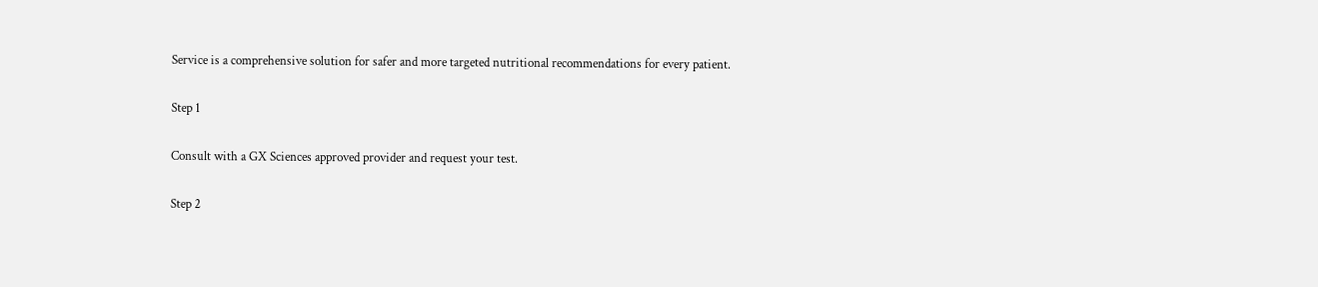Service is a comprehensive solution for safer and more targeted nutritional recommendations for every patient.

Step 1

Consult with a GX Sciences approved provider and request your test.

Step 2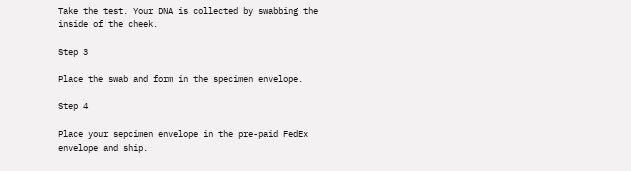Take the test. Your DNA is collected by swabbing the inside of the cheek.

Step 3

Place the swab and form in the specimen envelope.

Step 4

Place your sepcimen envelope in the pre-paid FedEx envelope and ship.